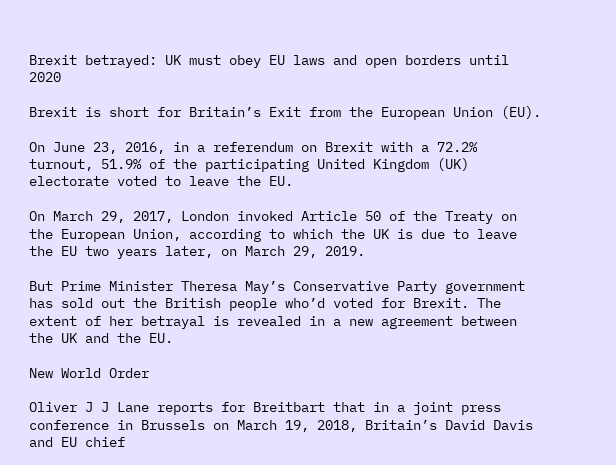Brexit betrayed: UK must obey EU laws and open borders until 2020

Brexit is short for Britain’s Exit from the European Union (EU).

On June 23, 2016, in a referendum on Brexit with a 72.2% turnout, 51.9% of the participating United Kingdom (UK) electorate voted to leave the EU.

On March 29, 2017, London invoked Article 50 of the Treaty on the European Union, according to which the UK is due to leave the EU two years later, on March 29, 2019.

But Prime Minister Theresa May’s Conservative Party government has sold out the British people who’d voted for Brexit. The extent of her betrayal is revealed in a new agreement between the UK and the EU.

New World Order

Oliver J J Lane reports for Breitbart that in a joint press conference in Brussels on March 19, 2018, Britain’s David Davis and EU chief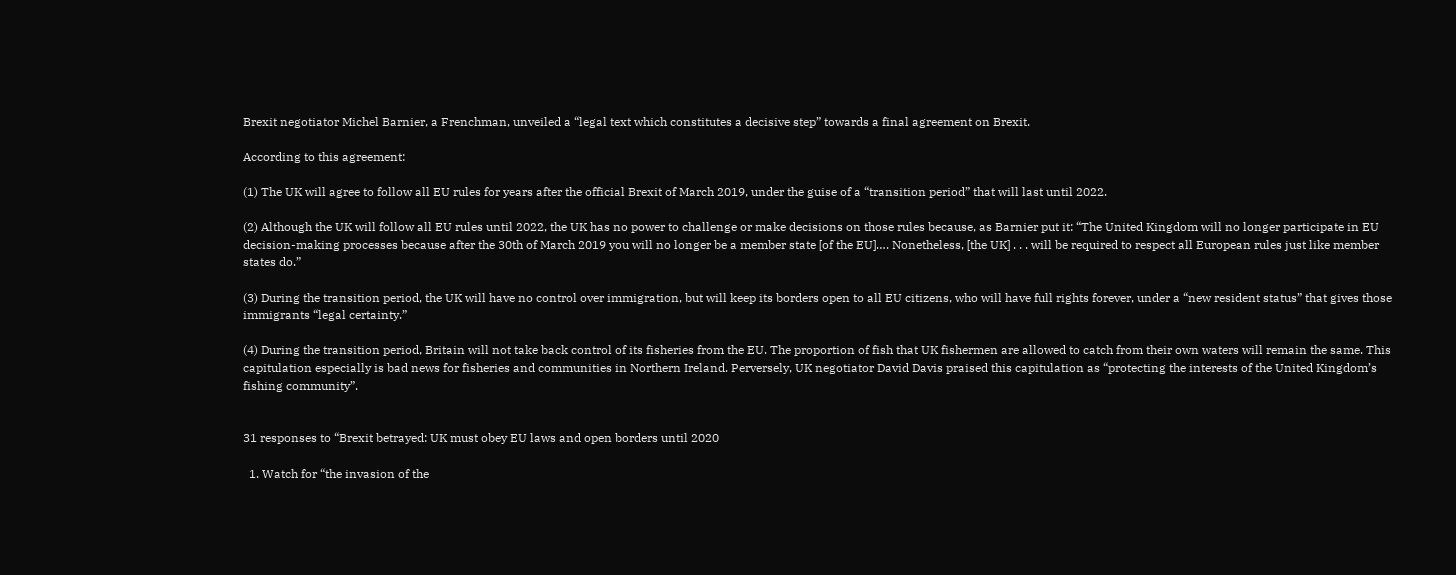Brexit negotiator Michel Barnier, a Frenchman, unveiled a “legal text which constitutes a decisive step” towards a final agreement on Brexit.

According to this agreement:

(1) The UK will agree to follow all EU rules for years after the official Brexit of March 2019, under the guise of a “transition period” that will last until 2022.

(2) Although the UK will follow all EU rules until 2022, the UK has no power to challenge or make decisions on those rules because, as Barnier put it: “The United Kingdom will no longer participate in EU decision-making processes because after the 30th of March 2019 you will no longer be a member state [of the EU]…. Nonetheless, [the UK] . . . will be required to respect all European rules just like member states do.”

(3) During the transition period, the UK will have no control over immigration, but will keep its borders open to all EU citizens, who will have full rights forever, under a “new resident status” that gives those immigrants “legal certainty.”

(4) During the transition period, Britain will not take back control of its fisheries from the EU. The proportion of fish that UK fishermen are allowed to catch from their own waters will remain the same. This capitulation especially is bad news for fisheries and communities in Northern Ireland. Perversely, UK negotiator David Davis praised this capitulation as “protecting the interests of the United Kingdom’s fishing community”.


31 responses to “Brexit betrayed: UK must obey EU laws and open borders until 2020

  1. Watch for “the invasion of the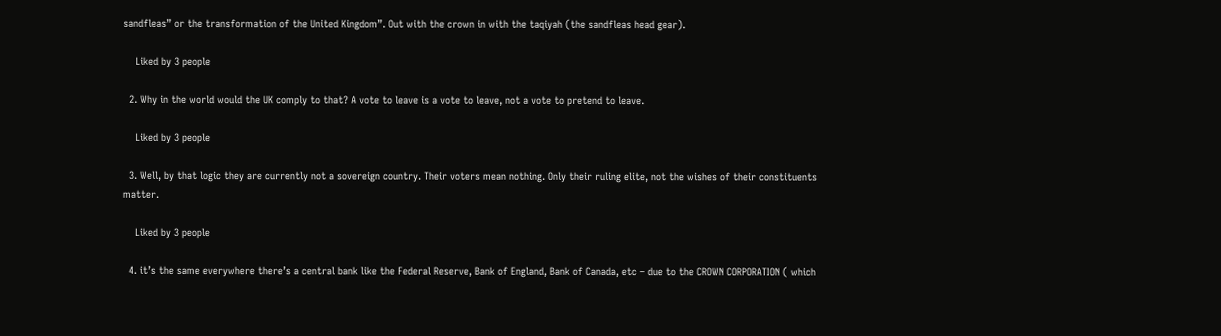sandfleas” or the transformation of the United Kingdom”. Out with the crown in with the taqiyah (the sandfleas head gear).

    Liked by 3 people

  2. Why in the world would the UK comply to that? A vote to leave is a vote to leave, not a vote to pretend to leave.

    Liked by 3 people

  3. Well, by that logic they are currently not a sovereign country. Their voters mean nothing. Only their ruling elite, not the wishes of their constituents matter.

    Liked by 3 people

  4. it’s the same everywhere there’s a central bank like the Federal Reserve, Bank of England, Bank of Canada, etc – due to the CROWN CORPORATION ( which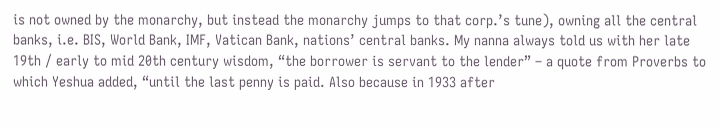is not owned by the monarchy, but instead the monarchy jumps to that corp.’s tune), owning all the central banks, i.e. BIS, World Bank, IMF, Vatican Bank, nations’ central banks. My nanna always told us with her late 19th / early to mid 20th century wisdom, “the borrower is servant to the lender” – a quote from Proverbs to which Yeshua added, “until the last penny is paid. Also because in 1933 after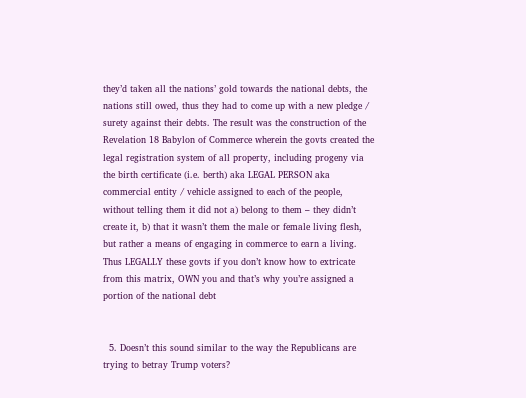they’d taken all the nations’ gold towards the national debts, the nations still owed, thus they had to come up with a new pledge / surety against their debts. The result was the construction of the Revelation 18 Babylon of Commerce wherein the govts created the legal registration system of all property, including progeny via the birth certificate (i.e. berth) aka LEGAL PERSON aka commercial entity / vehicle assigned to each of the people, without telling them it did not a) belong to them – they didn’t create it, b) that it wasn’t them the male or female living flesh, but rather a means of engaging in commerce to earn a living. Thus LEGALLY these govts if you don’t know how to extricate from this matrix, OWN you and that’s why you’re assigned a portion of the national debt


  5. Doesn’t this sound similar to the way the Republicans are trying to betray Trump voters?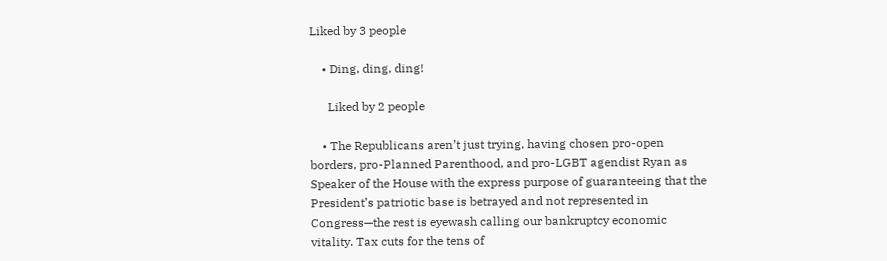Liked by 3 people

    • Ding, ding, ding!

      Liked by 2 people

    • The Republicans aren’t just trying, having chosen pro-open borders, pro-Planned Parenthood, and pro-LGBT agendist Ryan as Speaker of the House with the express purpose of guaranteeing that the President’s patriotic base is betrayed and not represented in Congress—the rest is eyewash calling our bankruptcy economic vitality. Tax cuts for the tens of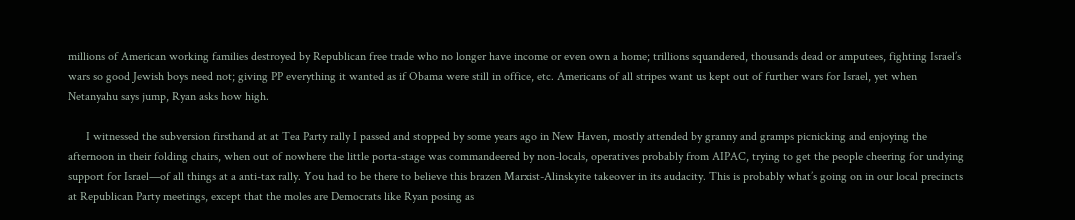millions of American working families destroyed by Republican free trade who no longer have income or even own a home; trillions squandered, thousands dead or amputees, fighting Israel’s wars so good Jewish boys need not; giving PP everything it wanted as if Obama were still in office, etc. Americans of all stripes want us kept out of further wars for Israel, yet when Netanyahu says jump, Ryan asks how high.

      I witnessed the subversion firsthand at at Tea Party rally I passed and stopped by some years ago in New Haven, mostly attended by granny and gramps picnicking and enjoying the afternoon in their folding chairs, when out of nowhere the little porta-stage was commandeered by non-locals, operatives probably from AIPAC, trying to get the people cheering for undying support for Israel—of all things at a anti-tax rally. You had to be there to believe this brazen Marxist-Alinskyite takeover in its audacity. This is probably what’s going on in our local precincts at Republican Party meetings, except that the moles are Democrats like Ryan posing as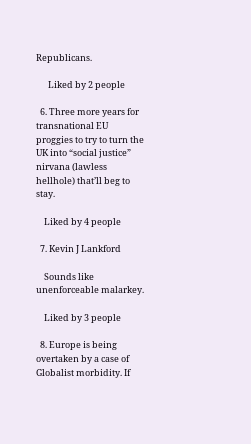Republicans.

      Liked by 2 people

  6. Three more years for transnational EU proggies to try to turn the UK into “social justice” nirvana (lawless hellhole) that’ll beg to stay.

    Liked by 4 people

  7. Kevin J Lankford

    Sounds like unenforceable malarkey.

    Liked by 3 people

  8. Europe is being overtaken by a case of Globalist morbidity. If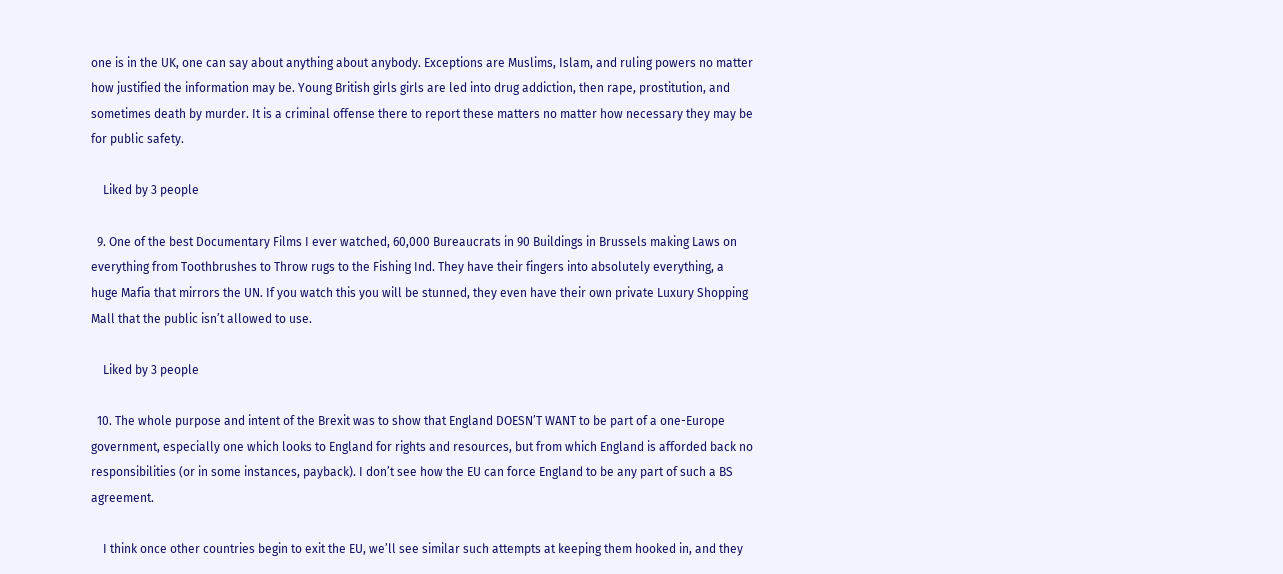one is in the UK, one can say about anything about anybody. Exceptions are Muslims, Islam, and ruling powers no matter how justified the information may be. Young British girls girls are led into drug addiction, then rape, prostitution, and sometimes death by murder. It is a criminal offense there to report these matters no matter how necessary they may be for public safety.

    Liked by 3 people

  9. One of the best Documentary Films I ever watched, 60,000 Bureaucrats in 90 Buildings in Brussels making Laws on everything from Toothbrushes to Throw rugs to the Fishing Ind. They have their fingers into absolutely everything, a huge Mafia that mirrors the UN. If you watch this you will be stunned, they even have their own private Luxury Shopping Mall that the public isn’t allowed to use.

    Liked by 3 people

  10. The whole purpose and intent of the Brexit was to show that England DOESN’T WANT to be part of a one-Europe government, especially one which looks to England for rights and resources, but from which England is afforded back no responsibilities (or in some instances, payback). I don’t see how the EU can force England to be any part of such a BS agreement.

    I think once other countries begin to exit the EU, we’ll see similar such attempts at keeping them hooked in, and they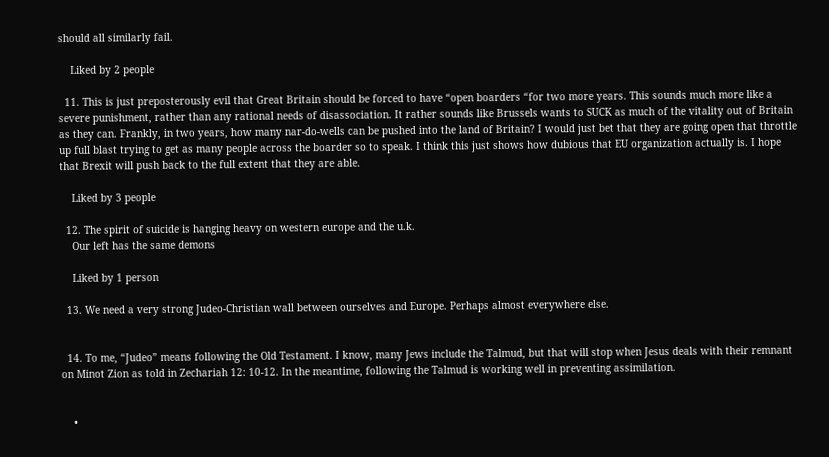should all similarly fail.

    Liked by 2 people

  11. This is just preposterously evil that Great Britain should be forced to have “open boarders “for two more years. This sounds much more like a severe punishment, rather than any rational needs of disassociation. It rather sounds like Brussels wants to SUCK as much of the vitality out of Britain as they can. Frankly, in two years, how many nar-do-wells can be pushed into the land of Britain? I would just bet that they are going open that throttle up full blast trying to get as many people across the boarder so to speak. I think this just shows how dubious that EU organization actually is. I hope that Brexit will push back to the full extent that they are able.

    Liked by 3 people

  12. The spirit of suicide is hanging heavy on western europe and the u.k.
    Our left has the same demons

    Liked by 1 person

  13. We need a very strong Judeo-Christian wall between ourselves and Europe. Perhaps almost everywhere else.


  14. To me, “Judeo” means following the Old Testament. I know, many Jews include the Talmud, but that will stop when Jesus deals with their remnant on Minot Zion as told in Zechariah 12: 10-12. In the meantime, following the Talmud is working well in preventing assimilation.


    •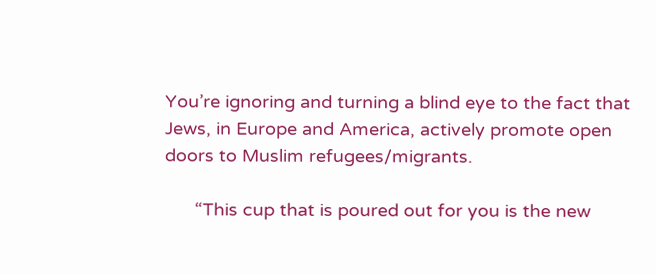You’re ignoring and turning a blind eye to the fact that Jews, in Europe and America, actively promote open doors to Muslim refugees/migrants.

      “This cup that is poured out for you is the new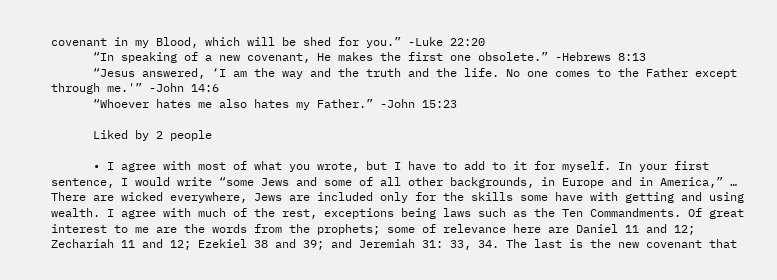covenant in my Blood, which will be shed for you.” -Luke 22:20
      “In speaking of a new covenant, He makes the first one obsolete.” -Hebrews 8:13
      “Jesus answered, ‘I am the way and the truth and the life. No one comes to the Father except through me.'” -John 14:6
      “Whoever hates me also hates my Father.” -John 15:23

      Liked by 2 people

      • I agree with most of what you wrote, but I have to add to it for myself. In your first sentence, I would write “some Jews and some of all other backgrounds, in Europe and in America,” … There are wicked everywhere, Jews are included only for the skills some have with getting and using wealth. I agree with much of the rest, exceptions being laws such as the Ten Commandments. Of great interest to me are the words from the prophets; some of relevance here are Daniel 11 and 12; Zechariah 11 and 12; Ezekiel 38 and 39; and Jeremiah 31: 33, 34. The last is the new covenant that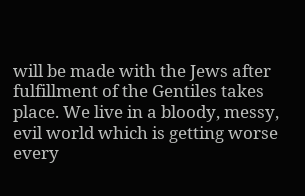will be made with the Jews after fulfillment of the Gentiles takes place. We live in a bloody, messy, evil world which is getting worse every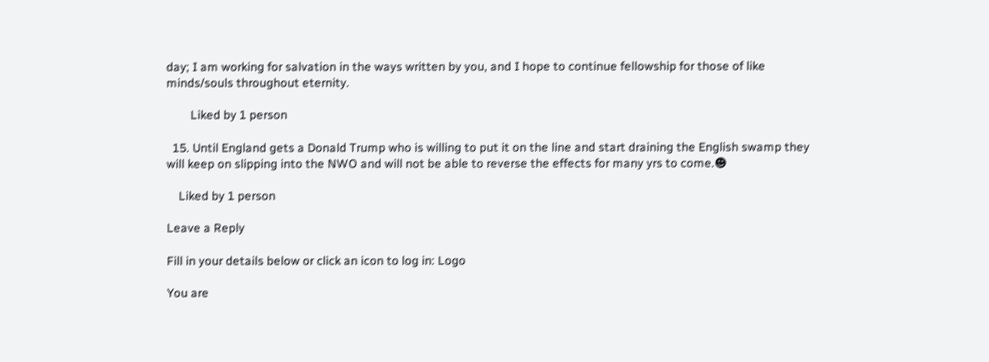day; I am working for salvation in the ways written by you, and I hope to continue fellowship for those of like minds/souls throughout eternity.

        Liked by 1 person

  15. Until England gets a Donald Trump who is willing to put it on the line and start draining the English swamp they will keep on slipping into the NWO and will not be able to reverse the effects for many yrs to come.☻

    Liked by 1 person

Leave a Reply

Fill in your details below or click an icon to log in: Logo

You are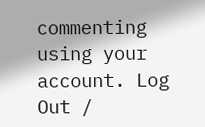commenting using your account. Log Out /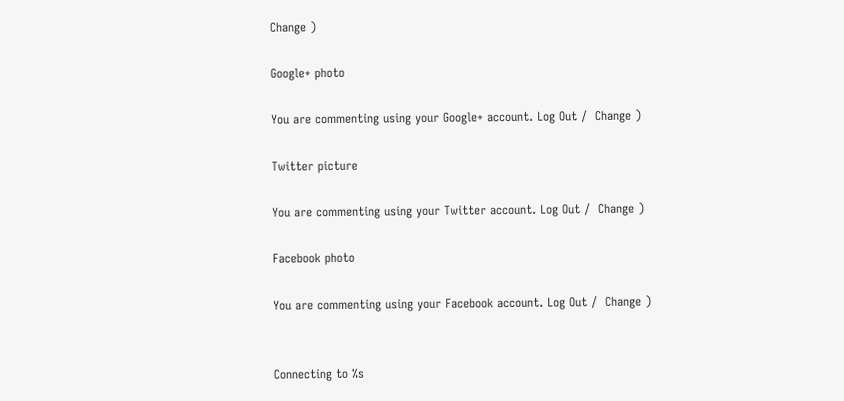Change )

Google+ photo

You are commenting using your Google+ account. Log Out /  Change )

Twitter picture

You are commenting using your Twitter account. Log Out /  Change )

Facebook photo

You are commenting using your Facebook account. Log Out /  Change )


Connecting to %s